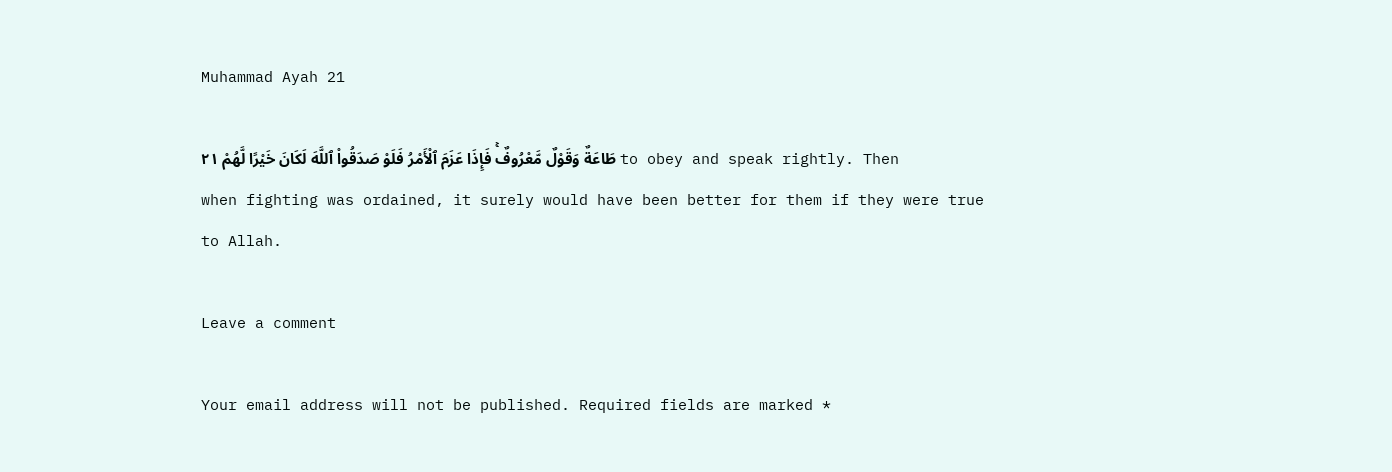Muhammad Ayah 21

طَاعَةٌ وَقَوْلٌ مَّعْرُوفٌ‌ۚ فَإِذَا عَزَمَ ٱلْأَمْرُ فَلَوْ صَدَقُواْ ٱللَّهَ لَكَانَ خَيْرًا لَّهُمْ ٢١ to obey and speak rightly. Then when fighting was ordained, it surely would have been better for them if they were true to Allah.

Leave a comment

Your email address will not be published. Required fields are marked *